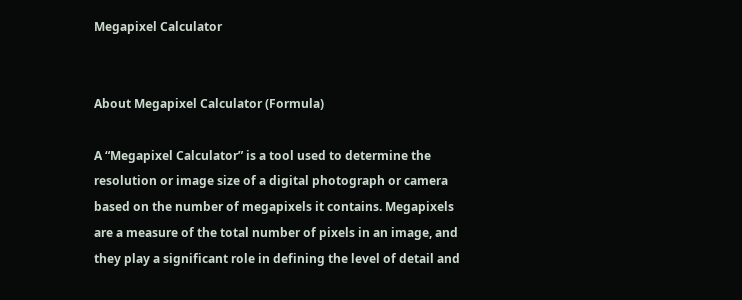Megapixel Calculator


About Megapixel Calculator (Formula)

A “Megapixel Calculator” is a tool used to determine the resolution or image size of a digital photograph or camera based on the number of megapixels it contains. Megapixels are a measure of the total number of pixels in an image, and they play a significant role in defining the level of detail and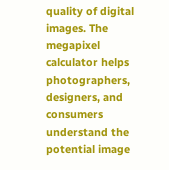quality of digital images. The megapixel calculator helps photographers, designers, and consumers understand the potential image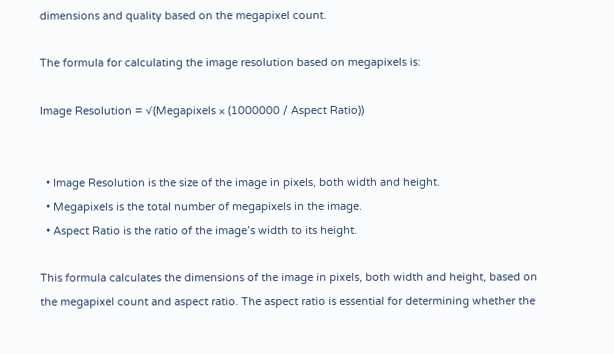dimensions and quality based on the megapixel count.

The formula for calculating the image resolution based on megapixels is:

Image Resolution = √(Megapixels × (1000000 / Aspect Ratio))


  • Image Resolution is the size of the image in pixels, both width and height.
  • Megapixels is the total number of megapixels in the image.
  • Aspect Ratio is the ratio of the image’s width to its height.

This formula calculates the dimensions of the image in pixels, both width and height, based on the megapixel count and aspect ratio. The aspect ratio is essential for determining whether the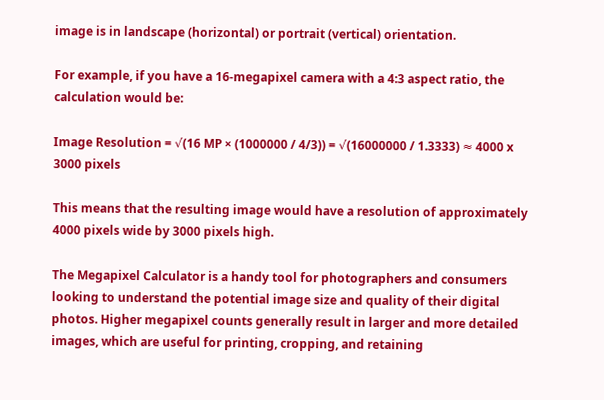image is in landscape (horizontal) or portrait (vertical) orientation.

For example, if you have a 16-megapixel camera with a 4:3 aspect ratio, the calculation would be:

Image Resolution = √(16 MP × (1000000 / 4/3)) = √(16000000 / 1.3333) ≈ 4000 x 3000 pixels

This means that the resulting image would have a resolution of approximately 4000 pixels wide by 3000 pixels high.

The Megapixel Calculator is a handy tool for photographers and consumers looking to understand the potential image size and quality of their digital photos. Higher megapixel counts generally result in larger and more detailed images, which are useful for printing, cropping, and retaining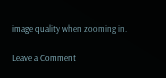image quality when zooming in.

Leave a Comment